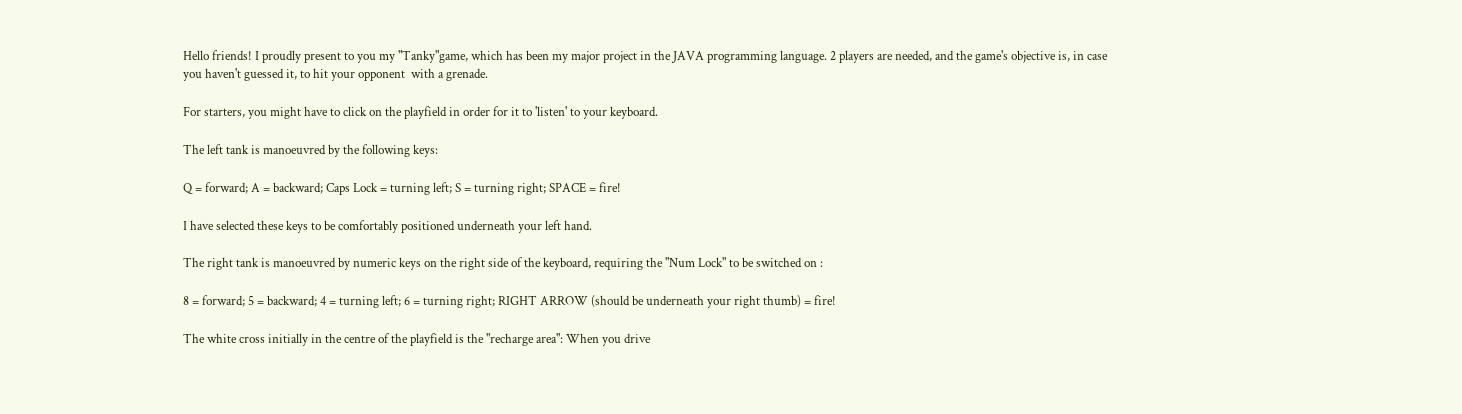Hello friends! I proudly present to you my "Tanky"game, which has been my major project in the JAVA programming language. 2 players are needed, and the game's objective is, in case you haven't guessed it, to hit your opponent  with a grenade.

For starters, you might have to click on the playfield in order for it to 'listen' to your keyboard.

The left tank is manoeuvred by the following keys:

Q = forward; A = backward; Caps Lock = turning left; S = turning right; SPACE = fire!

I have selected these keys to be comfortably positioned underneath your left hand.

The right tank is manoeuvred by numeric keys on the right side of the keyboard, requiring the "Num Lock" to be switched on :

8 = forward; 5 = backward; 4 = turning left; 6 = turning right; RIGHT ARROW (should be underneath your right thumb) = fire!

The white cross initially in the centre of the playfield is the "recharge area": When you drive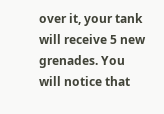over it, your tank will receive 5 new grenades. You will notice that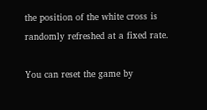the position of the white cross is randomly refreshed at a fixed rate.

You can reset the game by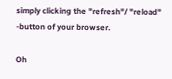simply clicking the "refresh"/ "reload" -button of your browser.

Oh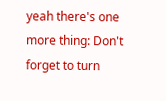yeah there's one more thing: Don't forget to turn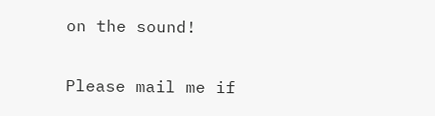on the sound!

Please mail me if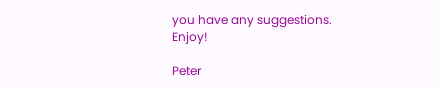you have any suggestions. Enjoy!

Peter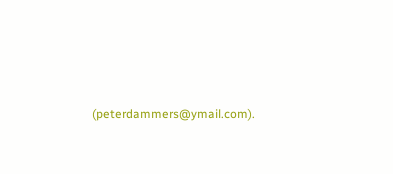(peterdammers@ymail.com).